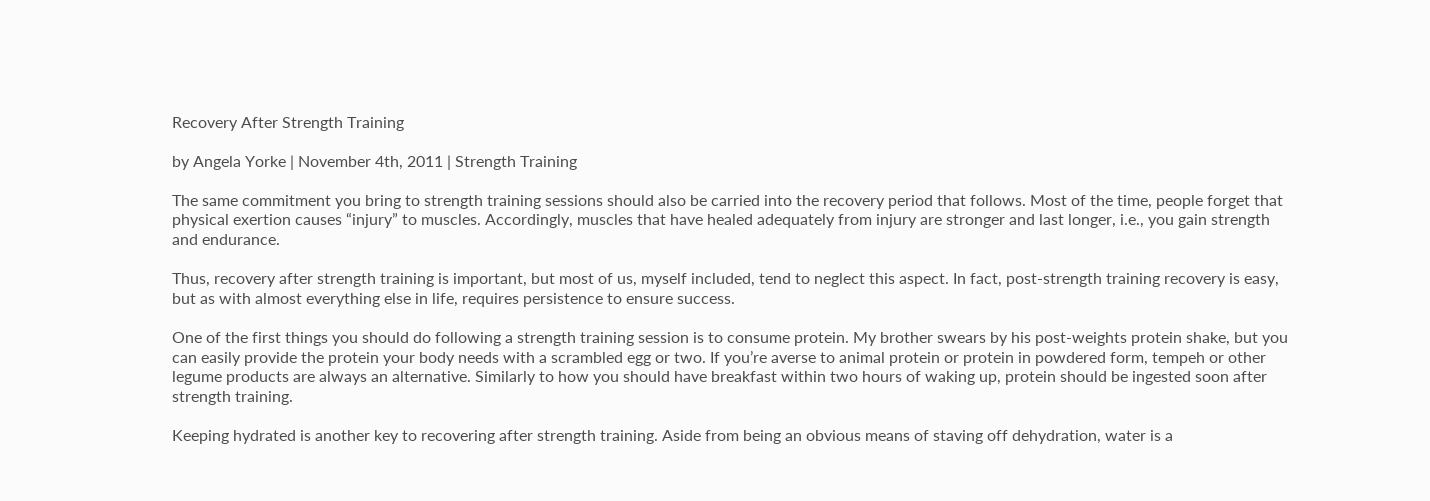Recovery After Strength Training

by Angela Yorke | November 4th, 2011 | Strength Training

The same commitment you bring to strength training sessions should also be carried into the recovery period that follows. Most of the time, people forget that physical exertion causes “injury” to muscles. Accordingly, muscles that have healed adequately from injury are stronger and last longer, i.e., you gain strength and endurance.

Thus, recovery after strength training is important, but most of us, myself included, tend to neglect this aspect. In fact, post-strength training recovery is easy, but as with almost everything else in life, requires persistence to ensure success.

One of the first things you should do following a strength training session is to consume protein. My brother swears by his post-weights protein shake, but you can easily provide the protein your body needs with a scrambled egg or two. If you’re averse to animal protein or protein in powdered form, tempeh or other legume products are always an alternative. Similarly to how you should have breakfast within two hours of waking up, protein should be ingested soon after strength training.

Keeping hydrated is another key to recovering after strength training. Aside from being an obvious means of staving off dehydration, water is a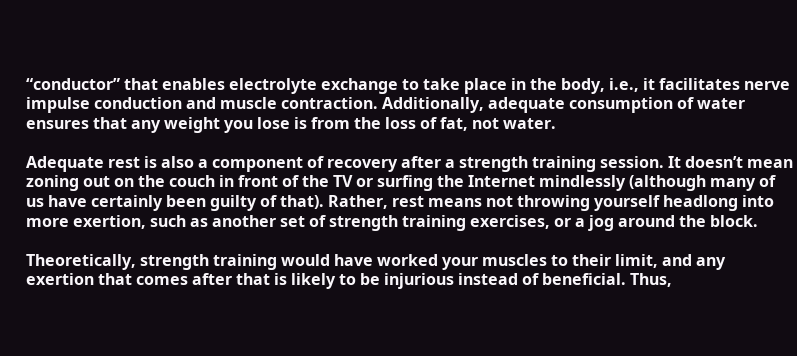“conductor” that enables electrolyte exchange to take place in the body, i.e., it facilitates nerve impulse conduction and muscle contraction. Additionally, adequate consumption of water ensures that any weight you lose is from the loss of fat, not water.

Adequate rest is also a component of recovery after a strength training session. It doesn’t mean zoning out on the couch in front of the TV or surfing the Internet mindlessly (although many of us have certainly been guilty of that). Rather, rest means not throwing yourself headlong into more exertion, such as another set of strength training exercises, or a jog around the block.

Theoretically, strength training would have worked your muscles to their limit, and any exertion that comes after that is likely to be injurious instead of beneficial. Thus,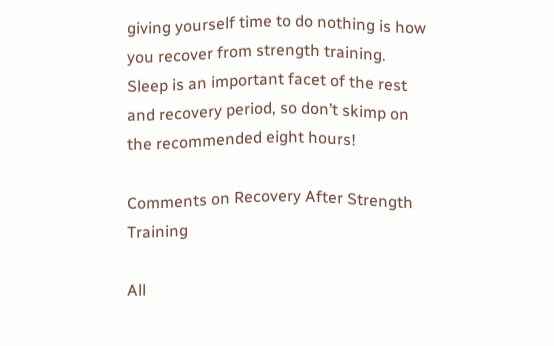giving yourself time to do nothing is how you recover from strength training. Sleep is an important facet of the rest and recovery period, so don’t skimp on the recommended eight hours!

Comments on Recovery After Strength Training

All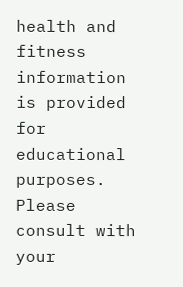health and fitness information is provided for educational purposes. Please consult with your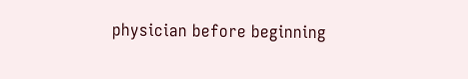physician before beginning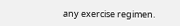any exercise regimen.